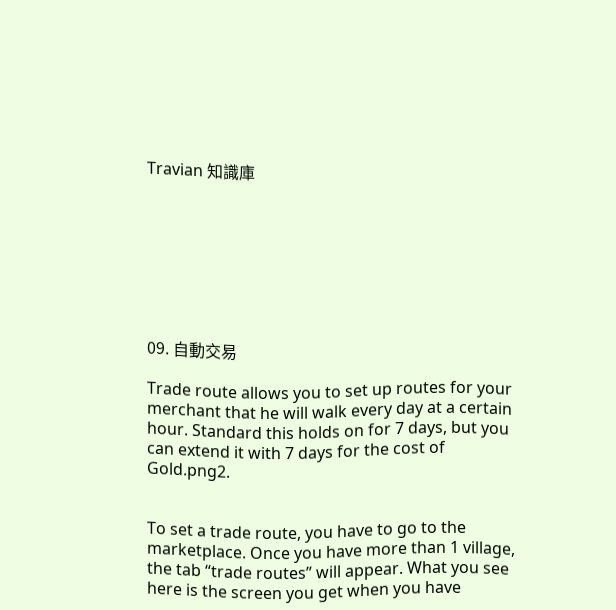Travian 知識庫








09. 自動交易

Trade route allows you to set up routes for your merchant that he will walk every day at a certain hour. Standard this holds on for 7 days, but you can extend it with 7 days for the cost of Gold.png2.


To set a trade route, you have to go to the marketplace. Once you have more than 1 village, the tab “trade routes” will appear. What you see here is the screen you get when you have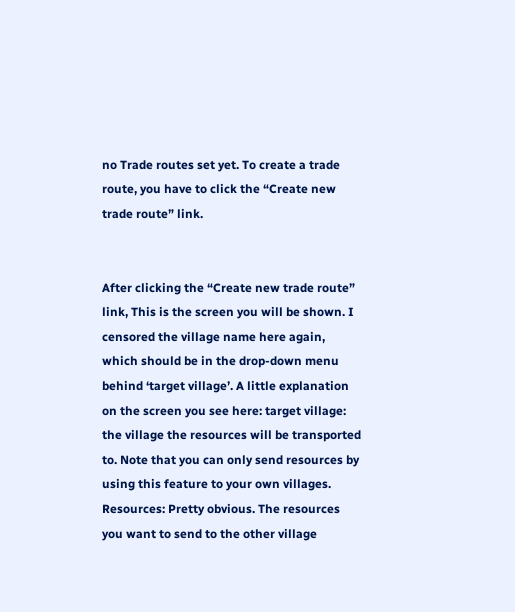no Trade routes set yet. To create a trade route, you have to click the “Create new trade route” link.


After clicking the “Create new trade route” link, This is the screen you will be shown. I censored the village name here again, which should be in the drop-down menu behind ‘target village’. A little explanation on the screen you see here: target village: the village the resources will be transported to. Note that you can only send resources by using this feature to your own villages. Resources: Pretty obvious. The resources you want to send to the other village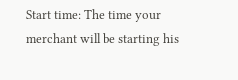Start time: The time your merchant will be starting his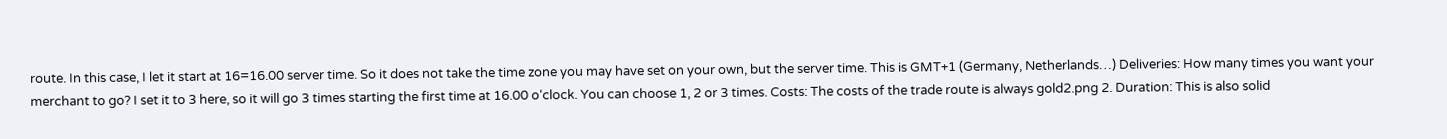route. In this case, I let it start at 16=16.00 server time. So it does not take the time zone you may have set on your own, but the server time. This is GMT+1 (Germany, Netherlands…) Deliveries: How many times you want your merchant to go? I set it to 3 here, so it will go 3 times starting the first time at 16.00 o‘clock. You can choose 1, 2 or 3 times. Costs: The costs of the trade route is always gold2.png 2. Duration: This is also solid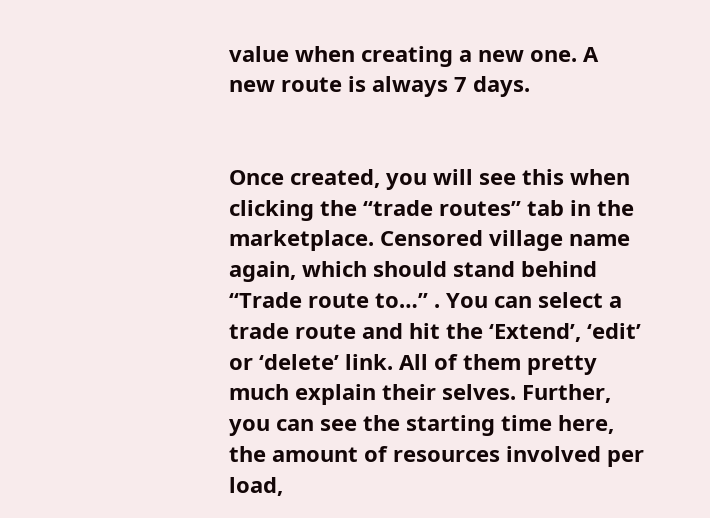value when creating a new one. A new route is always 7 days.


Once created, you will see this when clicking the “trade routes” tab in the marketplace. Censored village name again, which should stand behind “Trade route to…” . You can select a trade route and hit the ‘Extend’, ‘edit’ or ‘delete’ link. All of them pretty much explain their selves. Further, you can see the starting time here, the amount of resources involved per load,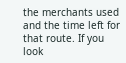the merchants used and the time left for that route. If you look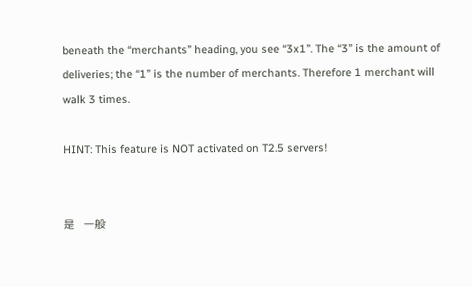beneath the “merchants” heading, you see “3x1”. The “3” is the amount of deliveries; the “1” is the number of merchants. Therefore 1 merchant will walk 3 times.

HINT: This feature is NOT activated on T2.5 servers!


是   一般